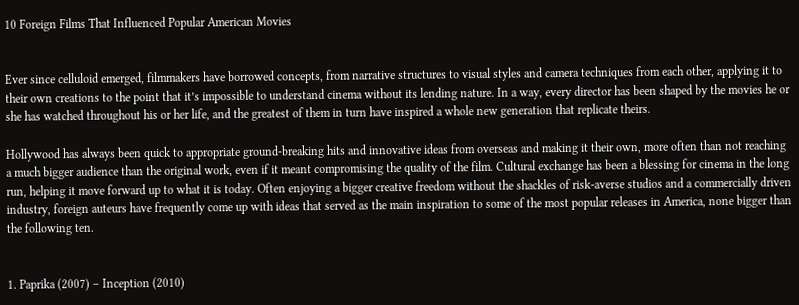10 Foreign Films That Influenced Popular American Movies


Ever since celluloid emerged, filmmakers have borrowed concepts, from narrative structures to visual styles and camera techniques from each other, applying it to their own creations to the point that it’s impossible to understand cinema without its lending nature. In a way, every director has been shaped by the movies he or she has watched throughout his or her life, and the greatest of them in turn have inspired a whole new generation that replicate theirs.

Hollywood has always been quick to appropriate ground-breaking hits and innovative ideas from overseas and making it their own, more often than not reaching a much bigger audience than the original work, even if it meant compromising the quality of the film. Cultural exchange has been a blessing for cinema in the long run, helping it move forward up to what it is today. Often enjoying a bigger creative freedom without the shackles of risk-averse studios and a commercially driven industry, foreign auteurs have frequently come up with ideas that served as the main inspiration to some of the most popular releases in America, none bigger than the following ten.


1. Paprika (2007) – Inception (2010)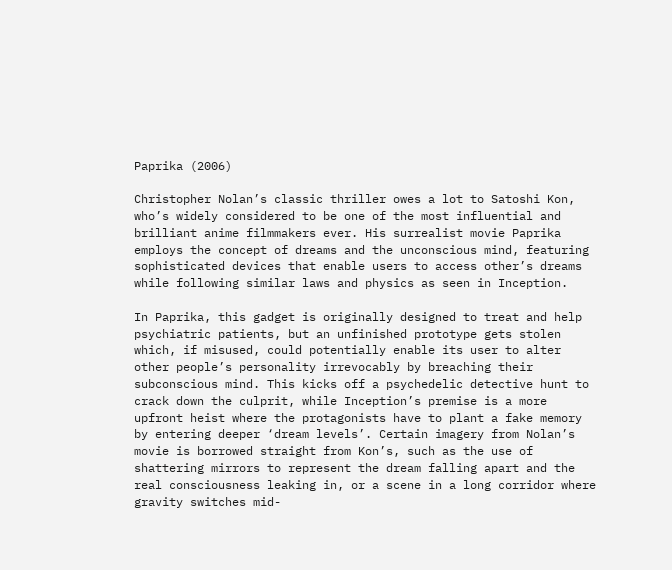Paprika (2006)

Christopher Nolan’s classic thriller owes a lot to Satoshi Kon, who’s widely considered to be one of the most influential and brilliant anime filmmakers ever. His surrealist movie Paprika employs the concept of dreams and the unconscious mind, featuring sophisticated devices that enable users to access other’s dreams while following similar laws and physics as seen in Inception.

In Paprika, this gadget is originally designed to treat and help psychiatric patients, but an unfinished prototype gets stolen which, if misused, could potentially enable its user to alter other people’s personality irrevocably by breaching their subconscious mind. This kicks off a psychedelic detective hunt to crack down the culprit, while Inception’s premise is a more upfront heist where the protagonists have to plant a fake memory by entering deeper ‘dream levels’. Certain imagery from Nolan’s movie is borrowed straight from Kon’s, such as the use of shattering mirrors to represent the dream falling apart and the real consciousness leaking in, or a scene in a long corridor where gravity switches mid-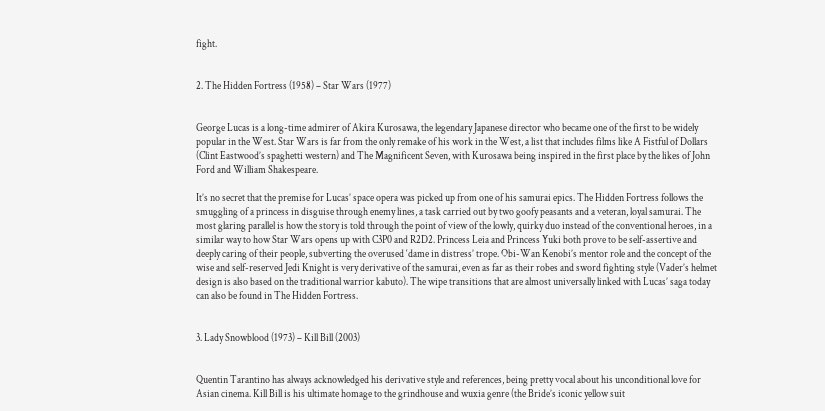fight.


2. The Hidden Fortress (1958) – Star Wars (1977)


George Lucas is a long-time admirer of Akira Kurosawa, the legendary Japanese director who became one of the first to be widely popular in the West. Star Wars is far from the only remake of his work in the West, a list that includes films like A Fistful of Dollars (Clint Eastwood’s spaghetti western) and The Magnificent Seven, with Kurosawa being inspired in the first place by the likes of John Ford and William Shakespeare.

It’s no secret that the premise for Lucas’ space opera was picked up from one of his samurai epics. The Hidden Fortress follows the smuggling of a princess in disguise through enemy lines, a task carried out by two goofy peasants and a veteran, loyal samurai. The most glaring parallel is how the story is told through the point of view of the lowly, quirky duo instead of the conventional heroes, in a similar way to how Star Wars opens up with C3P0 and R2D2. Princess Leia and Princess Yuki both prove to be self-assertive and deeply caring of their people, subverting the overused ‘dame in distress’ trope. Obi-Wan Kenobi’s mentor role and the concept of the wise and self-reserved Jedi Knight is very derivative of the samurai, even as far as their robes and sword fighting style (Vader’s helmet design is also based on the traditional warrior kabuto). The wipe transitions that are almost universally linked with Lucas’ saga today can also be found in The Hidden Fortress.


3. Lady Snowblood (1973) – Kill Bill (2003)


Quentin Tarantino has always acknowledged his derivative style and references, being pretty vocal about his unconditional love for Asian cinema. Kill Bill is his ultimate homage to the grindhouse and wuxia genre (the Bride’s iconic yellow suit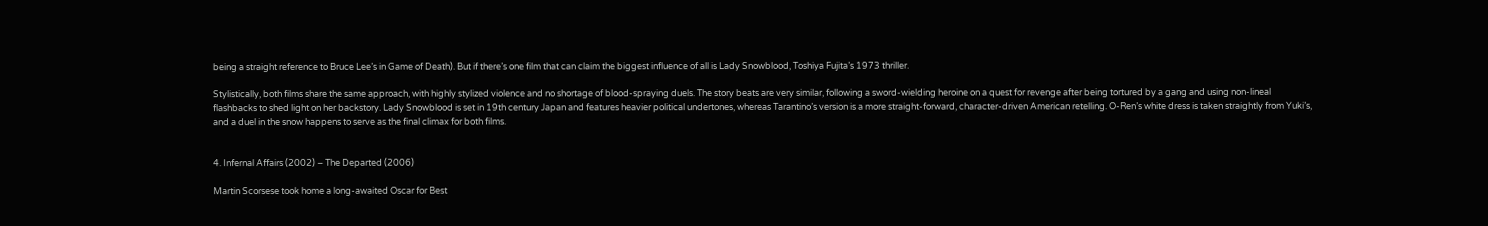being a straight reference to Bruce Lee’s in Game of Death). But if there’s one film that can claim the biggest influence of all is Lady Snowblood, Toshiya Fujita’s 1973 thriller.

Stylistically, both films share the same approach, with highly stylized violence and no shortage of blood-spraying duels. The story beats are very similar, following a sword-wielding heroine on a quest for revenge after being tortured by a gang and using non-lineal flashbacks to shed light on her backstory. Lady Snowblood is set in 19th century Japan and features heavier political undertones, whereas Tarantino’s version is a more straight-forward, character-driven American retelling. O-Ren’s white dress is taken straightly from Yuki’s, and a duel in the snow happens to serve as the final climax for both films.


4. Infernal Affairs (2002) – The Departed (2006)

Martin Scorsese took home a long-awaited Oscar for Best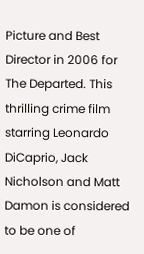Picture and Best Director in 2006 for The Departed. This thrilling crime film starring Leonardo DiCaprio, Jack Nicholson and Matt Damon is considered to be one of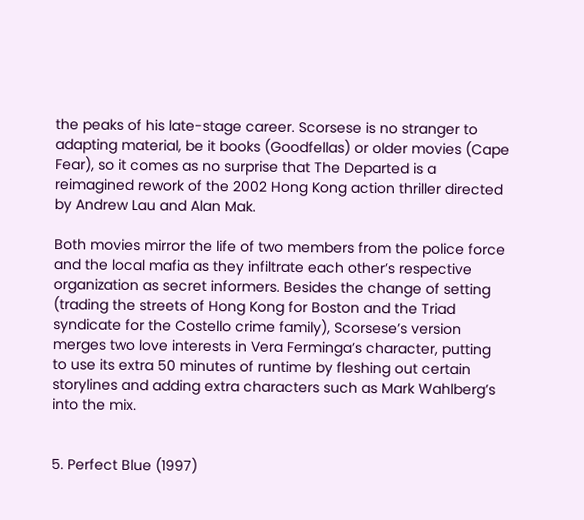the peaks of his late-stage career. Scorsese is no stranger to adapting material, be it books (Goodfellas) or older movies (Cape Fear), so it comes as no surprise that The Departed is a reimagined rework of the 2002 Hong Kong action thriller directed by Andrew Lau and Alan Mak.

Both movies mirror the life of two members from the police force and the local mafia as they infiltrate each other’s respective organization as secret informers. Besides the change of setting (trading the streets of Hong Kong for Boston and the Triad syndicate for the Costello crime family), Scorsese’s version merges two love interests in Vera Ferminga’s character, putting to use its extra 50 minutes of runtime by fleshing out certain storylines and adding extra characters such as Mark Wahlberg’s into the mix.


5. Perfect Blue (1997)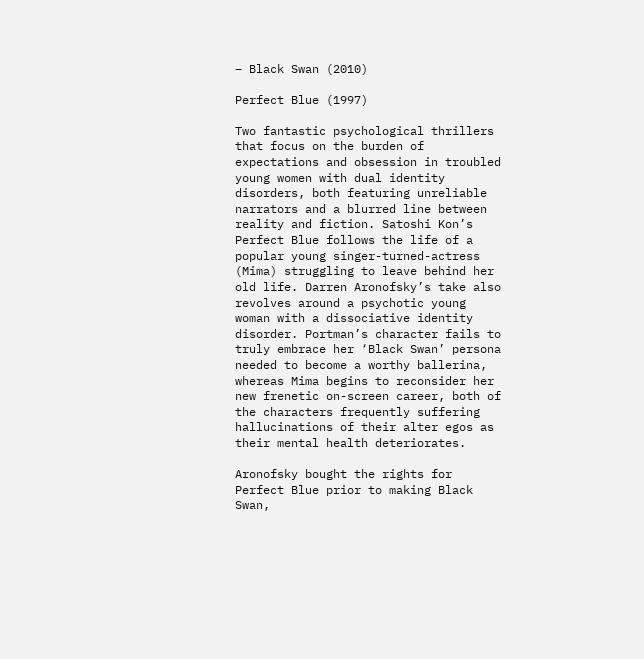– Black Swan (2010)

Perfect Blue (1997)

Two fantastic psychological thrillers that focus on the burden of expectations and obsession in troubled young women with dual identity disorders, both featuring unreliable narrators and a blurred line between reality and fiction. Satoshi Kon’s Perfect Blue follows the life of a popular young singer-turned-actress (Mima) struggling to leave behind her old life. Darren Aronofsky’s take also revolves around a psychotic young woman with a dissociative identity disorder. Portman’s character fails to truly embrace her ‘Black Swan’ persona needed to become a worthy ballerina, whereas Mima begins to reconsider her new frenetic on-screen career, both of the characters frequently suffering hallucinations of their alter egos as their mental health deteriorates.

Aronofsky bought the rights for Perfect Blue prior to making Black Swan,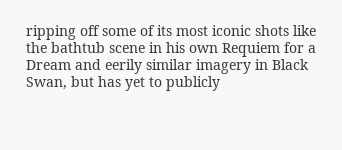ripping off some of its most iconic shots like the bathtub scene in his own Requiem for a Dream and eerily similar imagery in Black Swan, but has yet to publicly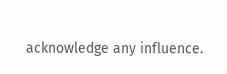acknowledge any influence.